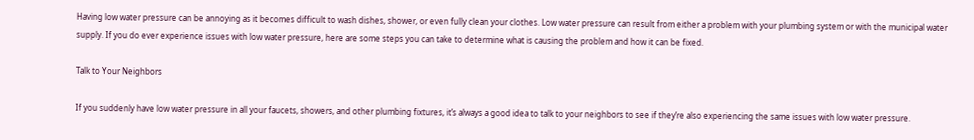Having low water pressure can be annoying as it becomes difficult to wash dishes, shower, or even fully clean your clothes. Low water pressure can result from either a problem with your plumbing system or with the municipal water supply. If you do ever experience issues with low water pressure, here are some steps you can take to determine what is causing the problem and how it can be fixed.

Talk to Your Neighbors

If you suddenly have low water pressure in all your faucets, showers, and other plumbing fixtures, it’s always a good idea to talk to your neighbors to see if they’re also experiencing the same issues with low water pressure.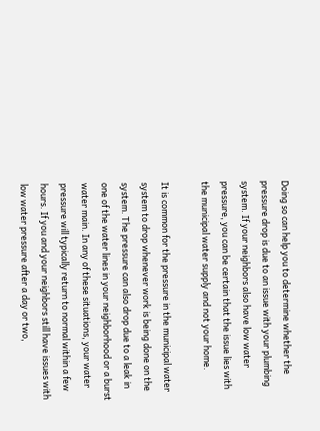Doing so can help you to determine whether the pressure drop is due to an issue with your plumbing system. If your neighbors also have low water pressure, you can be certain that the issue lies with the municipal water supply and not your home.

It is common for the pressure in the municipal water system to drop whenever work is being done on the system. The pressure can also drop due to a leak in one of the water lines in your neighborhood or a burst water main. In any of these situations, your water pressure will typically return to normal within a few hours. If you and your neighbors still have issues with low water pressure after a day or two,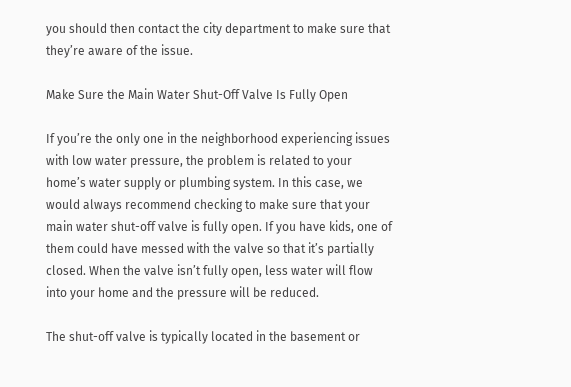you should then contact the city department to make sure that they’re aware of the issue.

Make Sure the Main Water Shut-Off Valve Is Fully Open

If you’re the only one in the neighborhood experiencing issues with low water pressure, the problem is related to your home’s water supply or plumbing system. In this case, we would always recommend checking to make sure that your main water shut-off valve is fully open. If you have kids, one of them could have messed with the valve so that it’s partially closed. When the valve isn’t fully open, less water will flow into your home and the pressure will be reduced.

The shut-off valve is typically located in the basement or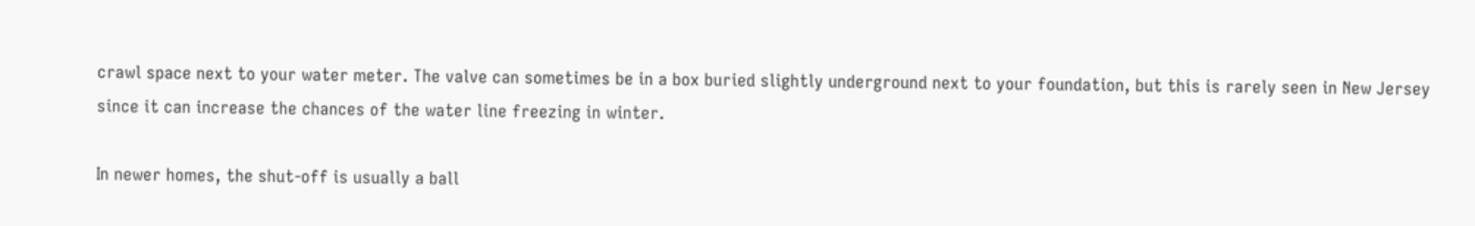crawl space next to your water meter. The valve can sometimes be in a box buried slightly underground next to your foundation, but this is rarely seen in New Jersey since it can increase the chances of the water line freezing in winter.

In newer homes, the shut-off is usually a ball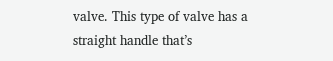valve. This type of valve has a straight handle that’s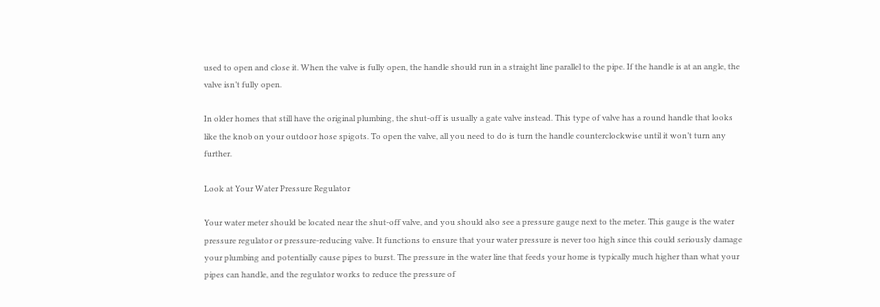used to open and close it. When the valve is fully open, the handle should run in a straight line parallel to the pipe. If the handle is at an angle, the valve isn’t fully open.

In older homes that still have the original plumbing, the shut-off is usually a gate valve instead. This type of valve has a round handle that looks like the knob on your outdoor hose spigots. To open the valve, all you need to do is turn the handle counterclockwise until it won’t turn any further.

Look at Your Water Pressure Regulator

Your water meter should be located near the shut-off valve, and you should also see a pressure gauge next to the meter. This gauge is the water pressure regulator or pressure-reducing valve. It functions to ensure that your water pressure is never too high since this could seriously damage your plumbing and potentially cause pipes to burst. The pressure in the water line that feeds your home is typically much higher than what your pipes can handle, and the regulator works to reduce the pressure of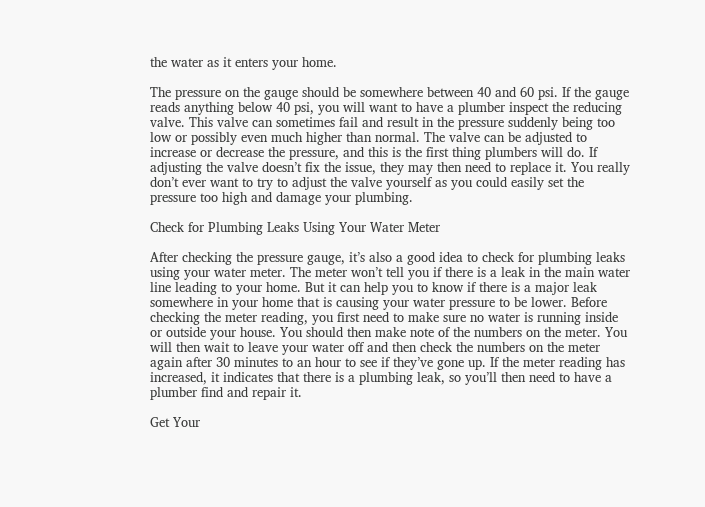the water as it enters your home.

The pressure on the gauge should be somewhere between 40 and 60 psi. If the gauge reads anything below 40 psi, you will want to have a plumber inspect the reducing valve. This valve can sometimes fail and result in the pressure suddenly being too low or possibly even much higher than normal. The valve can be adjusted to increase or decrease the pressure, and this is the first thing plumbers will do. If adjusting the valve doesn’t fix the issue, they may then need to replace it. You really don’t ever want to try to adjust the valve yourself as you could easily set the pressure too high and damage your plumbing.

Check for Plumbing Leaks Using Your Water Meter

After checking the pressure gauge, it’s also a good idea to check for plumbing leaks using your water meter. The meter won’t tell you if there is a leak in the main water line leading to your home. But it can help you to know if there is a major leak somewhere in your home that is causing your water pressure to be lower. Before checking the meter reading, you first need to make sure no water is running inside or outside your house. You should then make note of the numbers on the meter. You will then wait to leave your water off and then check the numbers on the meter again after 30 minutes to an hour to see if they’ve gone up. If the meter reading has increased, it indicates that there is a plumbing leak, so you’ll then need to have a plumber find and repair it.

Get Your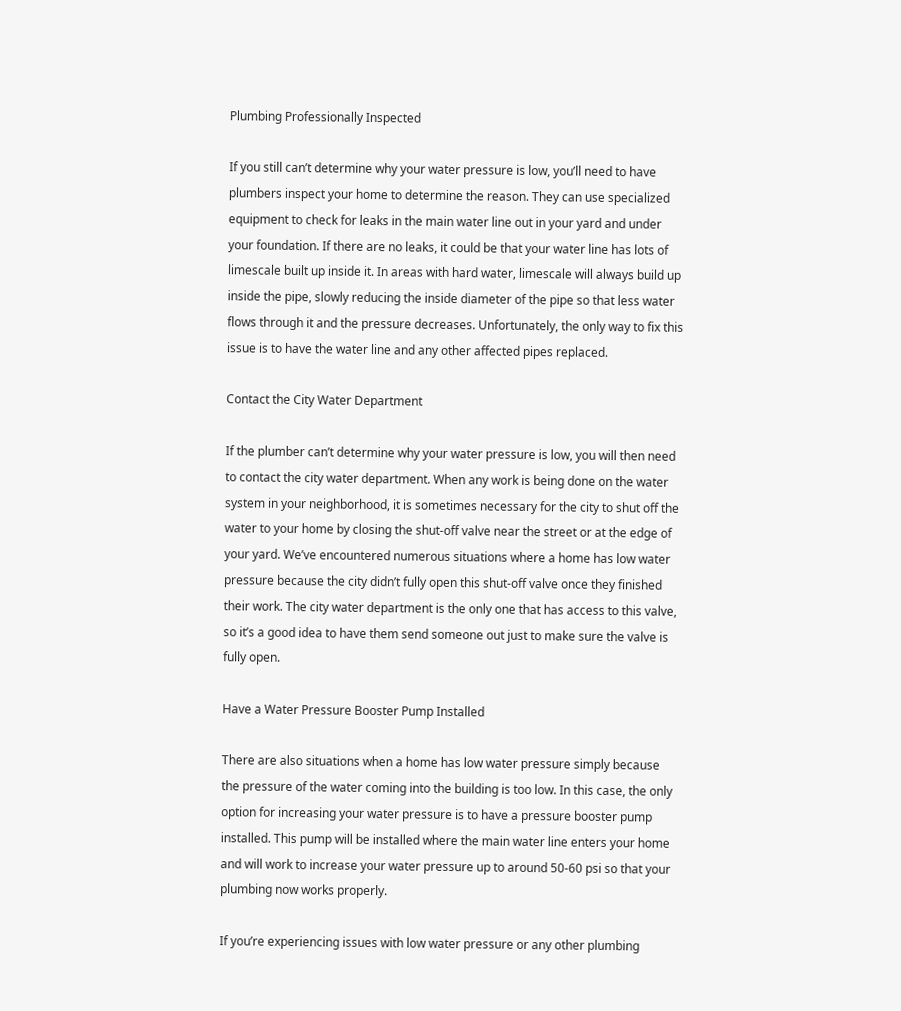Plumbing Professionally Inspected

If you still can’t determine why your water pressure is low, you’ll need to have plumbers inspect your home to determine the reason. They can use specialized equipment to check for leaks in the main water line out in your yard and under your foundation. If there are no leaks, it could be that your water line has lots of limescale built up inside it. In areas with hard water, limescale will always build up inside the pipe, slowly reducing the inside diameter of the pipe so that less water flows through it and the pressure decreases. Unfortunately, the only way to fix this issue is to have the water line and any other affected pipes replaced.

Contact the City Water Department

If the plumber can’t determine why your water pressure is low, you will then need to contact the city water department. When any work is being done on the water system in your neighborhood, it is sometimes necessary for the city to shut off the water to your home by closing the shut-off valve near the street or at the edge of your yard. We’ve encountered numerous situations where a home has low water pressure because the city didn’t fully open this shut-off valve once they finished their work. The city water department is the only one that has access to this valve, so it’s a good idea to have them send someone out just to make sure the valve is fully open.

Have a Water Pressure Booster Pump Installed

There are also situations when a home has low water pressure simply because the pressure of the water coming into the building is too low. In this case, the only option for increasing your water pressure is to have a pressure booster pump installed. This pump will be installed where the main water line enters your home and will work to increase your water pressure up to around 50-60 psi so that your plumbing now works properly.

If you’re experiencing issues with low water pressure or any other plumbing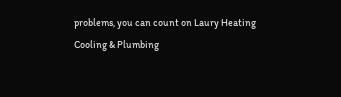problems, you can count on Laury Heating Cooling & Plumbing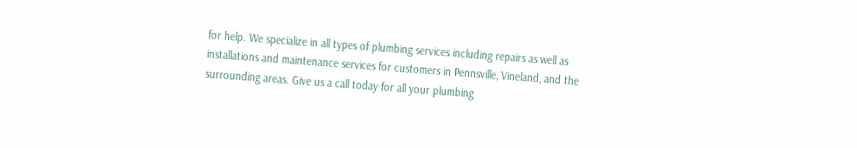for help. We specialize in all types of plumbing services including repairs as well as installations and maintenance services for customers in Pennsville, Vineland, and the surrounding areas. Give us a call today for all your plumbing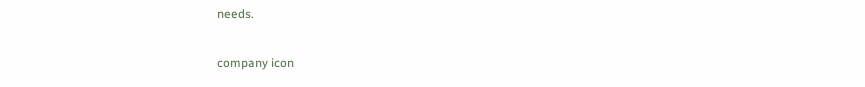needs.

company icon